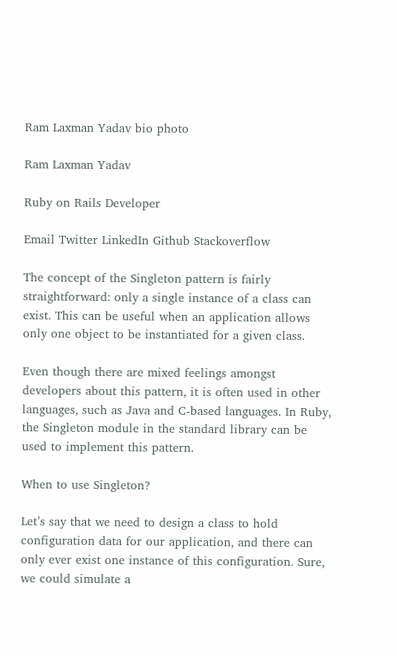Ram Laxman Yadav bio photo

Ram Laxman Yadav

Ruby on Rails Developer

Email Twitter LinkedIn Github Stackoverflow

The concept of the Singleton pattern is fairly straightforward: only a single instance of a class can exist. This can be useful when an application allows only one object to be instantiated for a given class.

Even though there are mixed feelings amongst developers about this pattern, it is often used in other languages, such as Java and C-based languages. In Ruby, the Singleton module in the standard library can be used to implement this pattern.

When to use Singleton?

Let’s say that we need to design a class to hold configuration data for our application, and there can only ever exist one instance of this configuration. Sure, we could simulate a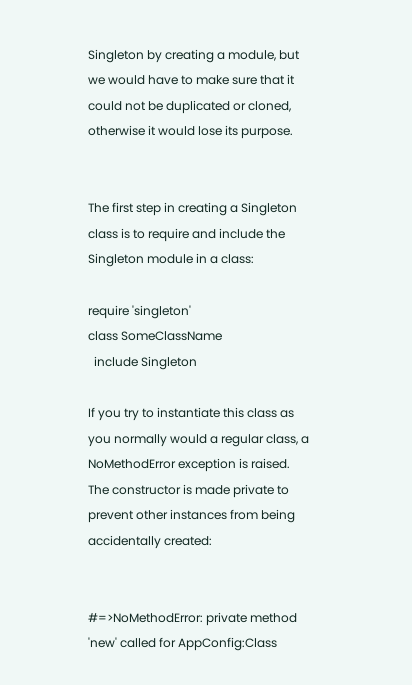Singleton by creating a module, but we would have to make sure that it could not be duplicated or cloned, otherwise it would lose its purpose.


The first step in creating a Singleton class is to require and include the Singleton module in a class:

require 'singleton'
class SomeClassName
  include Singleton

If you try to instantiate this class as you normally would a regular class, a NoMethodError exception is raised. The constructor is made private to prevent other instances from being accidentally created:


#=>NoMethodError: private method 'new' called for AppConfig:Class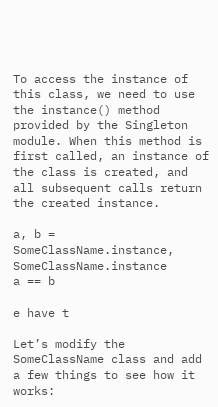To access the instance of this class, we need to use the instance() method provided by the Singleton module. When this method is first called, an instance of the class is created, and all subsequent calls return the created instance.

a, b = SomeClassName.instance, SomeClassName.instance
a == b

e have t

Let’s modify the SomeClassName class and add a few things to see how it works: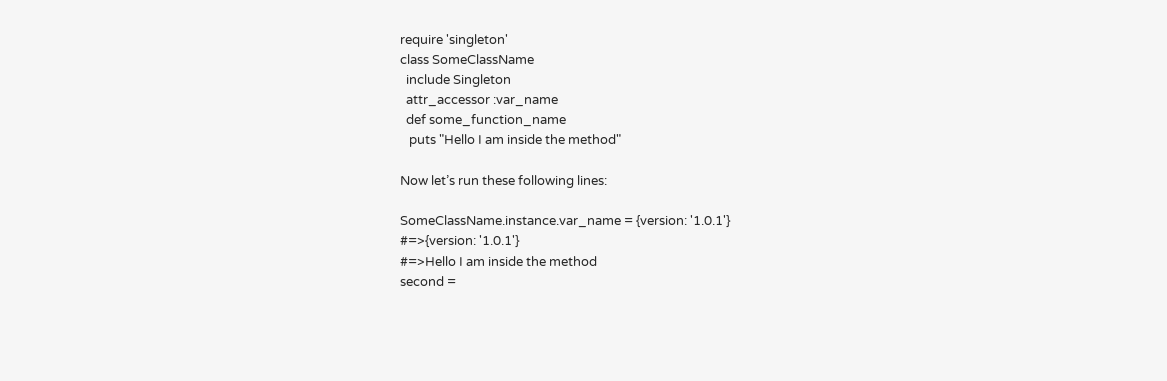require 'singleton'
class SomeClassName
  include Singleton
  attr_accessor :var_name
  def some_function_name
   puts "Hello I am inside the method"

Now let’s run these following lines:

SomeClassName.instance.var_name = {version: '1.0.1'}
#=>{version: '1.0.1'}
#=>Hello I am inside the method
second =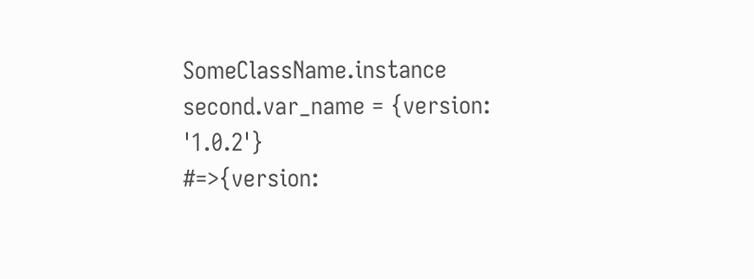SomeClassName.instance
second.var_name = {version: '1.0.2'}
#=>{version: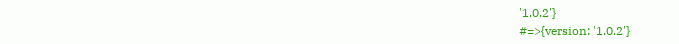'1.0.2'}
#=>{version: '1.0.2'}